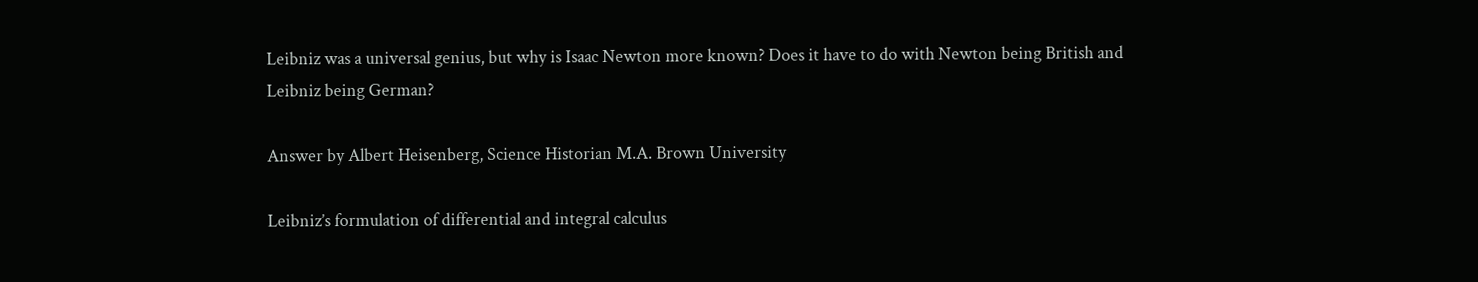Leibniz was a universal genius, but why is Isaac Newton more known? Does it have to do with Newton being British and Leibniz being German?

Answer by Albert Heisenberg, Science Historian M.A. Brown University

Leibniz’s formulation of differential and integral calculus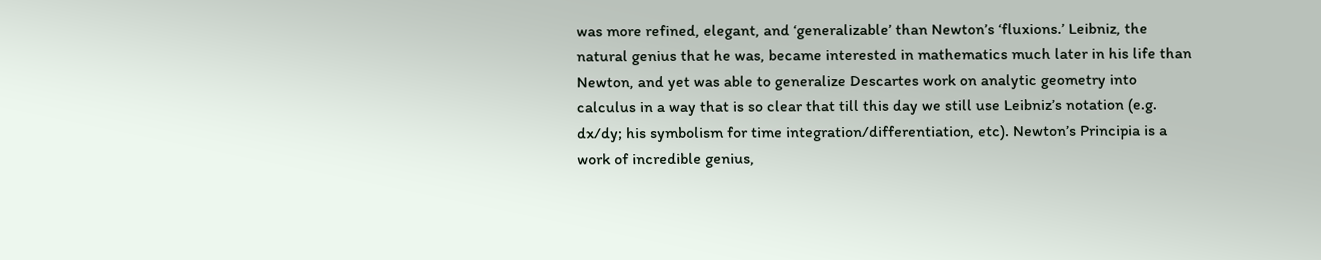was more refined, elegant, and ‘generalizable’ than Newton’s ‘fluxions.’ Leibniz, the natural genius that he was, became interested in mathematics much later in his life than Newton, and yet was able to generalize Descartes work on analytic geometry into calculus in a way that is so clear that till this day we still use Leibniz’s notation (e.g. dx/dy; his symbolism for time integration/differentiation, etc). Newton’s Principia is a work of incredible genius,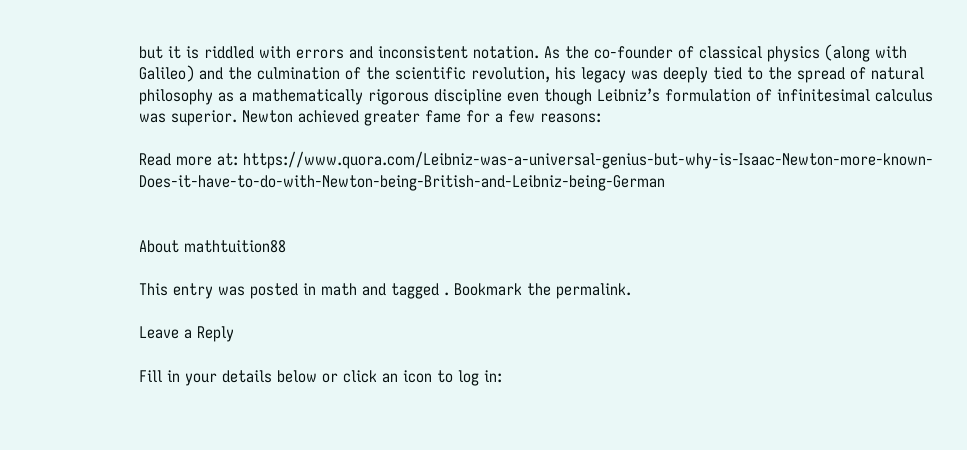but it is riddled with errors and inconsistent notation. As the co-founder of classical physics (along with Galileo) and the culmination of the scientific revolution, his legacy was deeply tied to the spread of natural philosophy as a mathematically rigorous discipline even though Leibniz’s formulation of infinitesimal calculus was superior. Newton achieved greater fame for a few reasons:

Read more at: https://www.quora.com/Leibniz-was-a-universal-genius-but-why-is-Isaac-Newton-more-known-Does-it-have-to-do-with-Newton-being-British-and-Leibniz-being-German


About mathtuition88

This entry was posted in math and tagged . Bookmark the permalink.

Leave a Reply

Fill in your details below or click an icon to log in: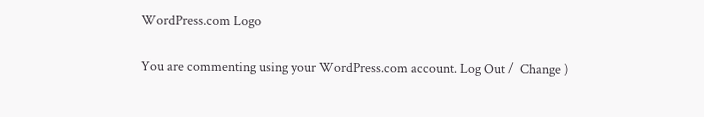WordPress.com Logo

You are commenting using your WordPress.com account. Log Out /  Change )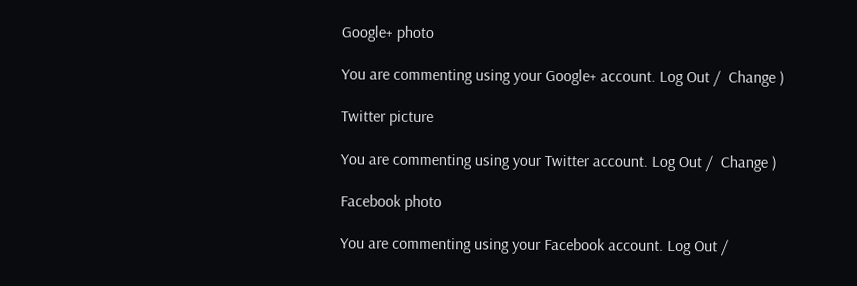Google+ photo

You are commenting using your Google+ account. Log Out /  Change )

Twitter picture

You are commenting using your Twitter account. Log Out /  Change )

Facebook photo

You are commenting using your Facebook account. Log Out /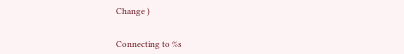Change )


Connecting to %s